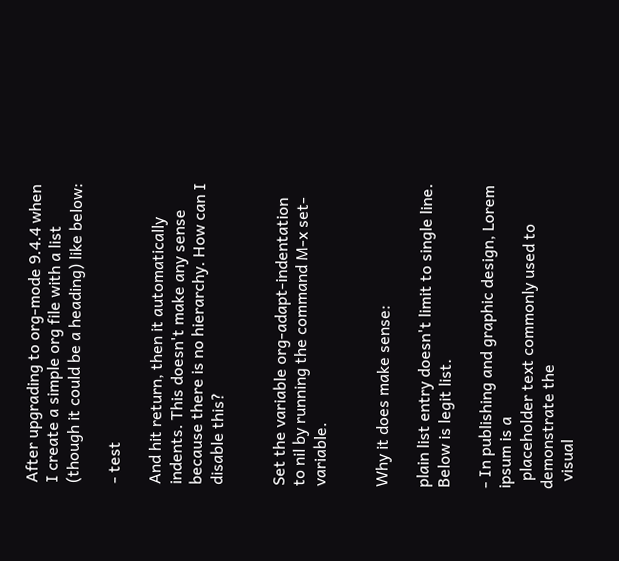After upgrading to org-mode 9.4.4 when I create a simple org file with a list (though it could be a heading) like below:

- test

And hit return, then it automatically indents. This doesn't make any sense because there is no hierarchy. How can I disable this?


Set the variable org-adapt-indentation to nil by running the command M-x set-variable.


Why it does make sense:

plain list entry doesn't limit to single line. Below is legit list.

- In publishing and graphic design, Lorem ipsum is a
  placeholder text commonly used to demonstrate the
  visual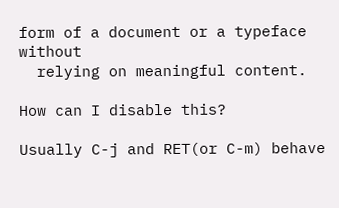form of a document or a typeface without
  relying on meaningful content.

How can I disable this?

Usually C-j and RET(or C-m) behave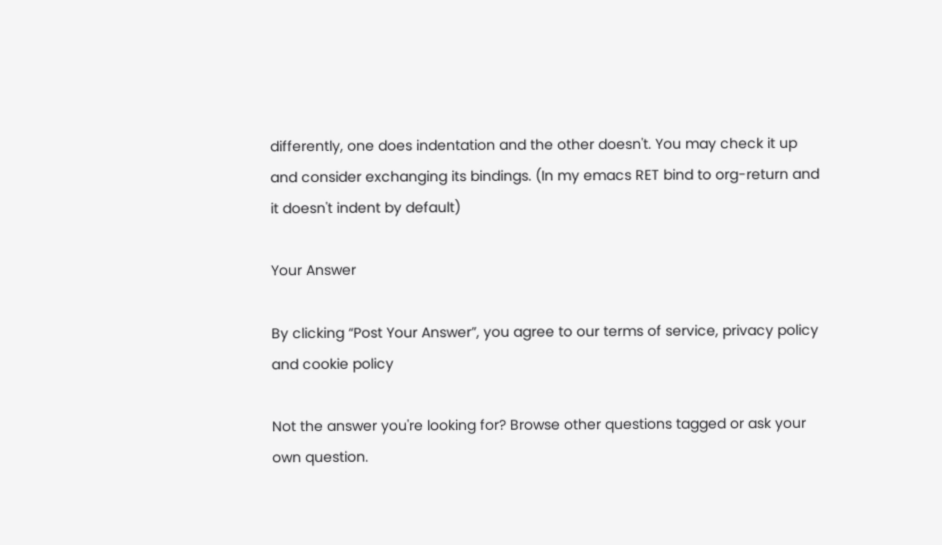differently, one does indentation and the other doesn't. You may check it up and consider exchanging its bindings. (In my emacs RET bind to org-return and it doesn't indent by default)

Your Answer

By clicking “Post Your Answer”, you agree to our terms of service, privacy policy and cookie policy

Not the answer you're looking for? Browse other questions tagged or ask your own question.